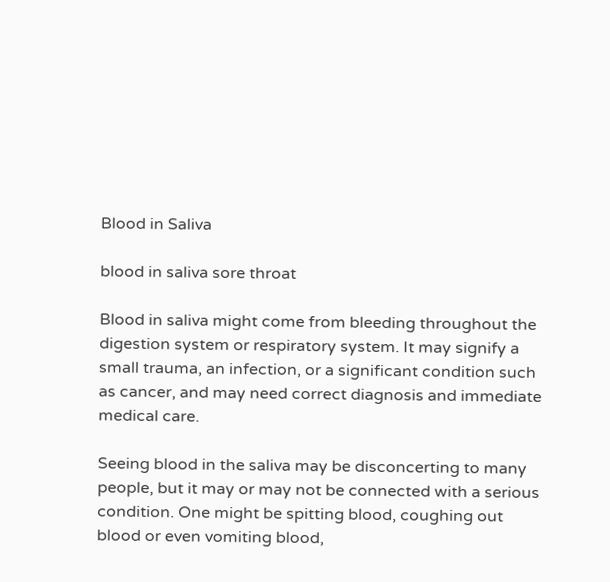Blood in Saliva

blood in saliva sore throat

Blood in saliva might come from bleeding throughout the digestion system or respiratory system. It may signify a small trauma, an infection, or a significant condition such as cancer, and may need correct diagnosis and immediate medical care.

Seeing blood in the saliva may be disconcerting to many people, but it may or may not be connected with a serious condition. One might be spitting blood, coughing out blood or even vomiting blood,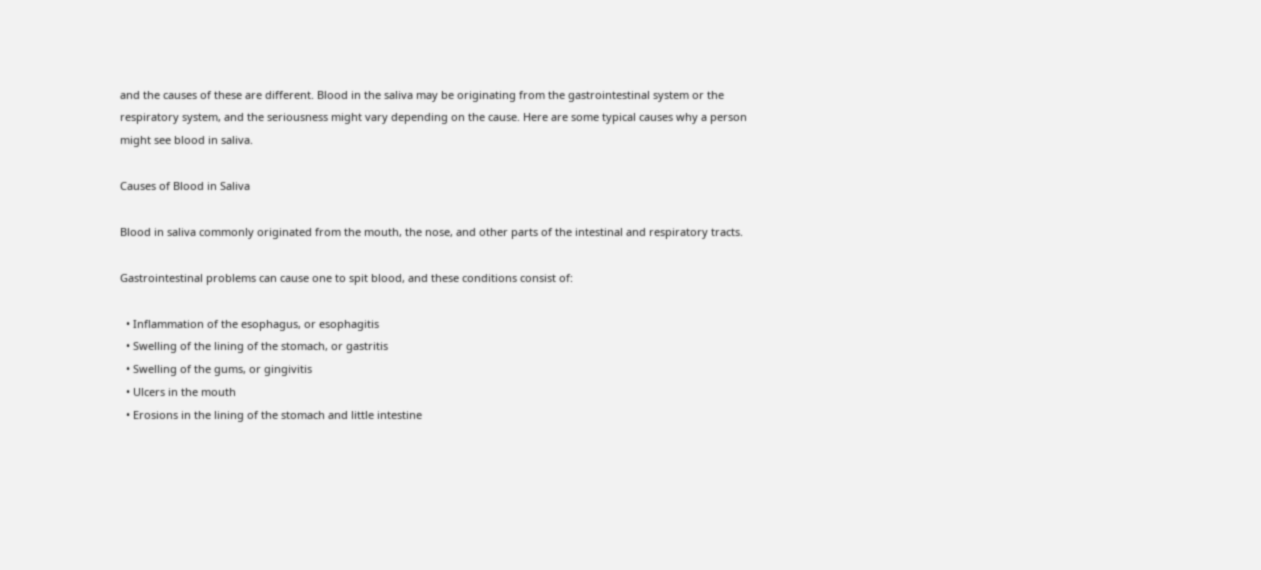and the causes of these are different. Blood in the saliva may be originating from the gastrointestinal system or the respiratory system, and the seriousness might vary depending on the cause. Here are some typical causes why a person might see blood in saliva.

Causes of Blood in Saliva

Blood in saliva commonly originated from the mouth, the nose, and other parts of the intestinal and respiratory tracts.

Gastrointestinal problems can cause one to spit blood, and these conditions consist of:

  • Inflammation of the esophagus, or esophagitis
  • Swelling of the lining of the stomach, or gastritis
  • Swelling of the gums, or gingivitis
  • Ulcers in the mouth
  • Erosions in the lining of the stomach and little intestine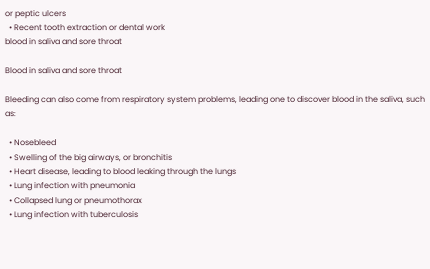or peptic ulcers
  • Recent tooth extraction or dental work
blood in saliva and sore throat

Blood in saliva and sore throat

Bleeding can also come from respiratory system problems, leading one to discover blood in the saliva, such as:

  • Nosebleed
  • Swelling of the big airways, or bronchitis
  • Heart disease, leading to blood leaking through the lungs
  • Lung infection with pneumonia
  • Collapsed lung or pneumothorax
  • Lung infection with tuberculosis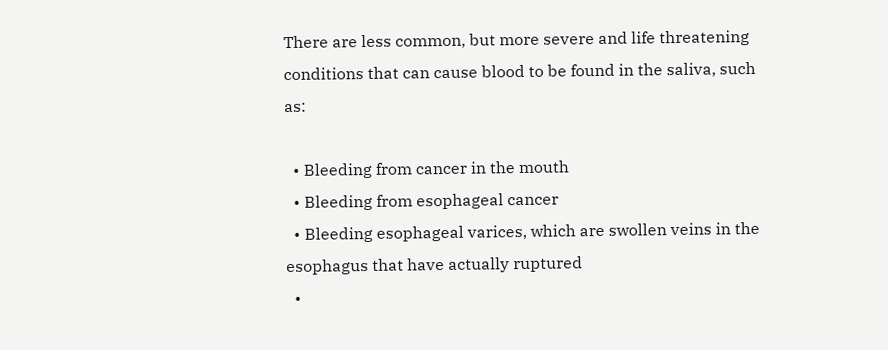There are less common, but more severe and life threatening conditions that can cause blood to be found in the saliva, such as:

  • Bleeding from cancer in the mouth
  • Bleeding from esophageal cancer
  • Bleeding esophageal varices, which are swollen veins in the esophagus that have actually ruptured
  •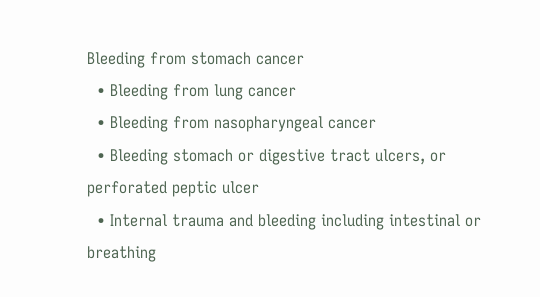Bleeding from stomach cancer
  • Bleeding from lung cancer
  • Bleeding from nasopharyngeal cancer
  • Bleeding stomach or digestive tract ulcers, or perforated peptic ulcer
  • Internal trauma and bleeding including intestinal or breathing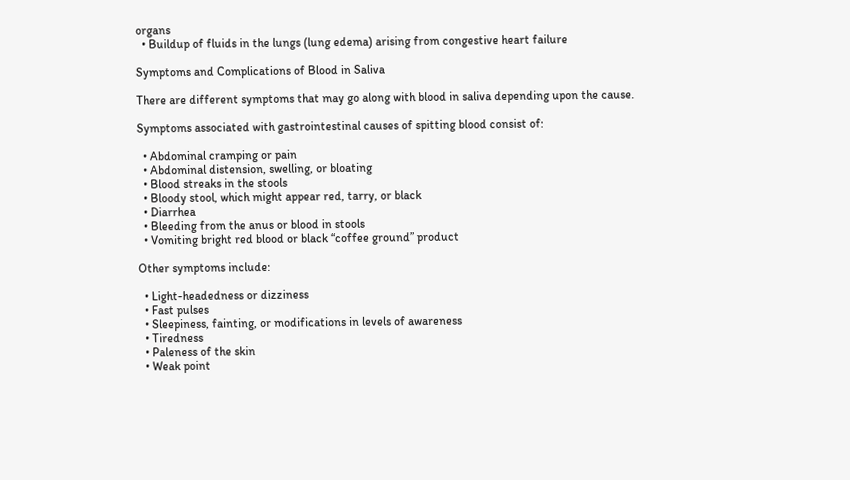organs
  • Buildup of fluids in the lungs (lung edema) arising from congestive heart failure

Symptoms and Complications of Blood in Saliva

There are different symptoms that may go along with blood in saliva depending upon the cause.

Symptoms associated with gastrointestinal causes of spitting blood consist of:

  • Abdominal cramping or pain
  • Abdominal distension, swelling, or bloating
  • Blood streaks in the stools
  • Bloody stool, which might appear red, tarry, or black
  • Diarrhea
  • Bleeding from the anus or blood in stools
  • Vomiting bright red blood or black “coffee ground” product

Other symptoms include:

  • Light-headedness or dizziness
  • Fast pulses
  • Sleepiness, fainting, or modifications in levels of awareness
  • Tiredness
  • Paleness of the skin
  • Weak point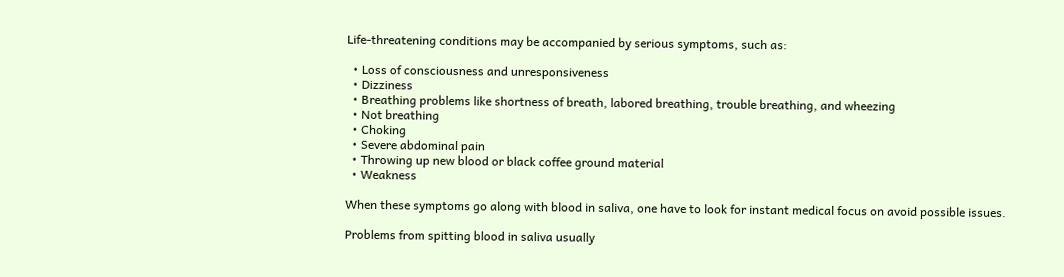Life-threatening conditions may be accompanied by serious symptoms, such as:

  • Loss of consciousness and unresponsiveness
  • Dizziness
  • Breathing problems like shortness of breath, labored breathing, trouble breathing, and wheezing
  • Not breathing
  • Choking
  • Severe abdominal pain
  • Throwing up new blood or black coffee ground material
  • Weakness

When these symptoms go along with blood in saliva, one have to look for instant medical focus on avoid possible issues.

Problems from spitting blood in saliva usually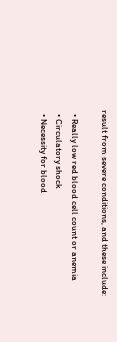result from severe conditions, and these include:

  • Really low red blood cell count or anemia
  • Circulatory shock
  • Necessity for blood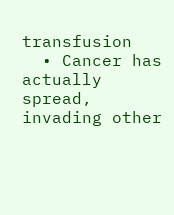transfusion
  • Cancer has actually spread, invading other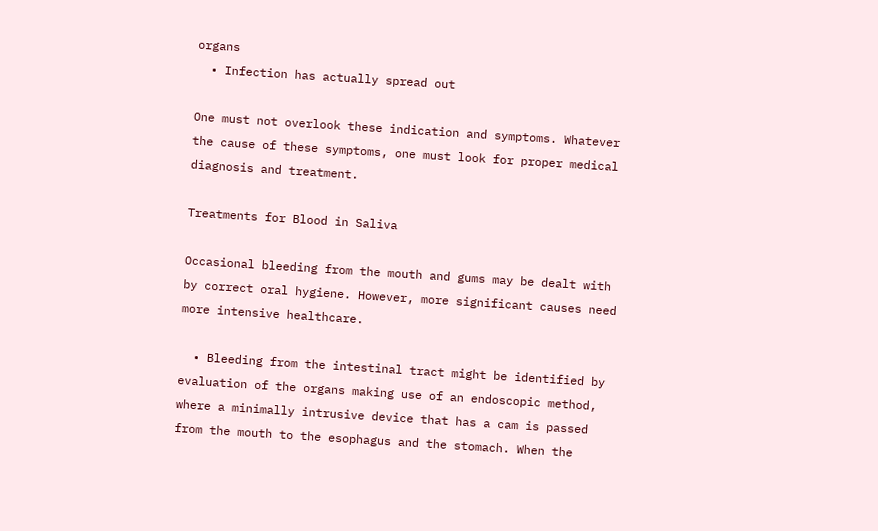organs
  • Infection has actually spread out

One must not overlook these indication and symptoms. Whatever the cause of these symptoms, one must look for proper medical diagnosis and treatment.

Treatments for Blood in Saliva

Occasional bleeding from the mouth and gums may be dealt with by correct oral hygiene. However, more significant causes need more intensive healthcare.

  • Bleeding from the intestinal tract might be identified by evaluation of the organs making use of an endoscopic method, where a minimally intrusive device that has a cam is passed from the mouth to the esophagus and the stomach. When the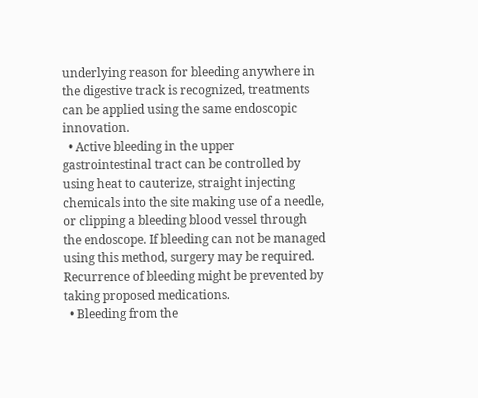underlying reason for bleeding anywhere in the digestive track is recognized, treatments can be applied using the same endoscopic innovation.
  • Active bleeding in the upper gastrointestinal tract can be controlled by using heat to cauterize, straight injecting chemicals into the site making use of a needle, or clipping a bleeding blood vessel through the endoscope. If bleeding can not be managed using this method, surgery may be required. Recurrence of bleeding might be prevented by taking proposed medications.
  • Bleeding from the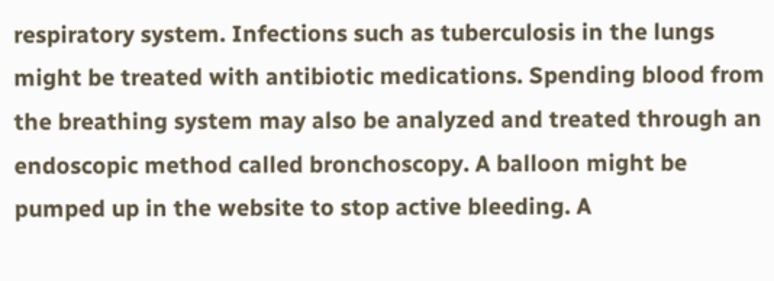respiratory system. Infections such as tuberculosis in the lungs might be treated with antibiotic medications. Spending blood from the breathing system may also be analyzed and treated through an endoscopic method called bronchoscopy. A balloon might be pumped up in the website to stop active bleeding. A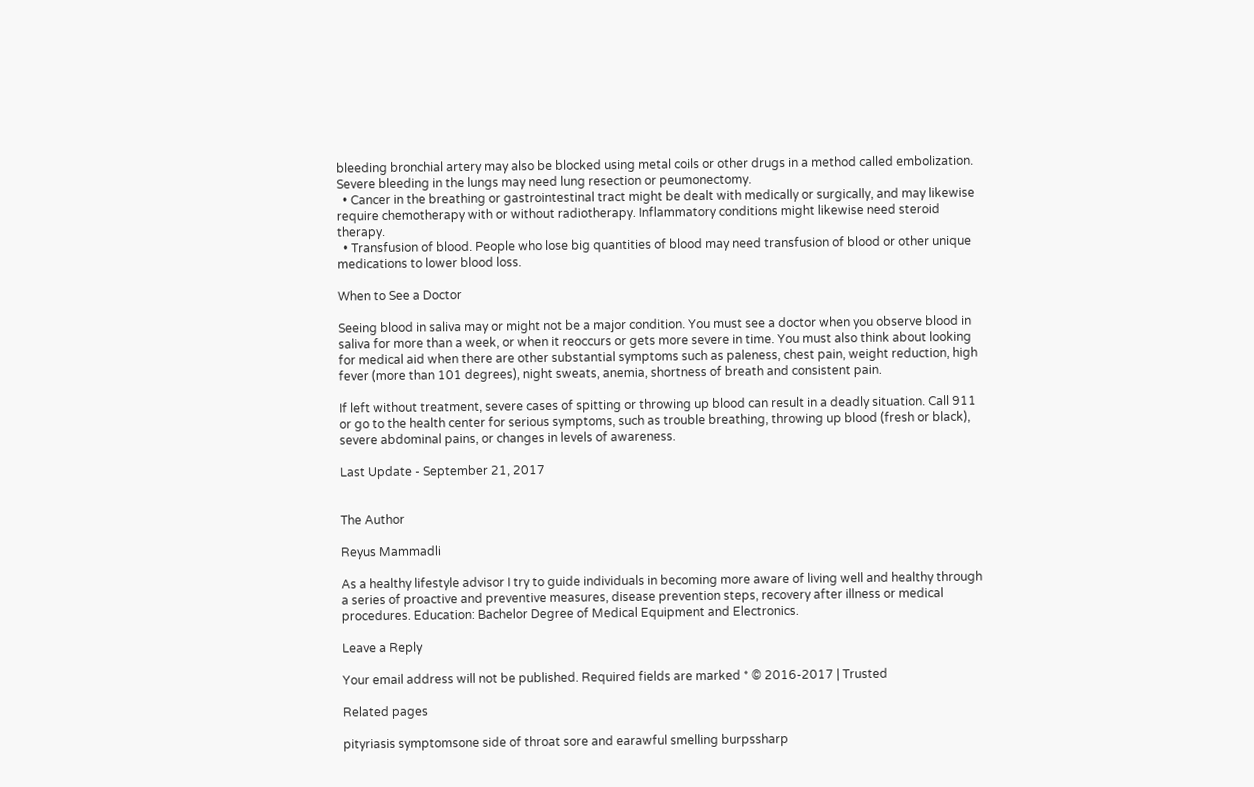bleeding bronchial artery may also be blocked using metal coils or other drugs in a method called embolization. Severe bleeding in the lungs may need lung resection or peumonectomy.
  • Cancer in the breathing or gastrointestinal tract might be dealt with medically or surgically, and may likewise require chemotherapy with or without radiotherapy. Inflammatory conditions might likewise need steroid therapy.
  • Transfusion of blood. People who lose big quantities of blood may need transfusion of blood or other unique medications to lower blood loss.

When to See a Doctor

Seeing blood in saliva may or might not be a major condition. You must see a doctor when you observe blood in saliva for more than a week, or when it reoccurs or gets more severe in time. You must also think about looking for medical aid when there are other substantial symptoms such as paleness, chest pain, weight reduction, high fever (more than 101 degrees), night sweats, anemia, shortness of breath and consistent pain.

If left without treatment, severe cases of spitting or throwing up blood can result in a deadly situation. Call 911 or go to the health center for serious symptoms, such as trouble breathing, throwing up blood (fresh or black), severe abdominal pains, or changes in levels of awareness.

Last Update - September 21, 2017


The Author

Reyus Mammadli

As a healthy lifestyle advisor I try to guide individuals in becoming more aware of living well and healthy through a series of proactive and preventive measures, disease prevention steps, recovery after illness or medical procedures. Education: Bachelor Degree of Medical Equipment and Electronics.

Leave a Reply

Your email address will not be published. Required fields are marked * © 2016-2017 | Trusted

Related pages

pityriasis symptomsone side of throat sore and earawful smelling burpssharp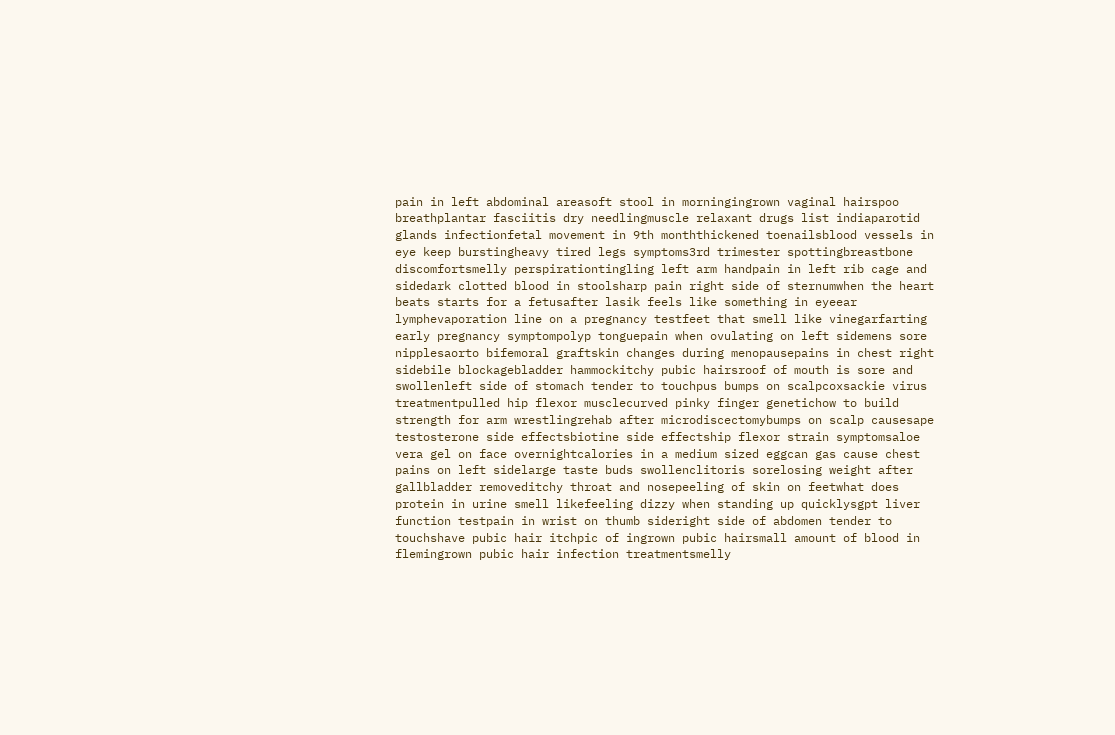pain in left abdominal areasoft stool in morningingrown vaginal hairspoo breathplantar fasciitis dry needlingmuscle relaxant drugs list indiaparotid glands infectionfetal movement in 9th monththickened toenailsblood vessels in eye keep burstingheavy tired legs symptoms3rd trimester spottingbreastbone discomfortsmelly perspirationtingling left arm handpain in left rib cage and sidedark clotted blood in stoolsharp pain right side of sternumwhen the heart beats starts for a fetusafter lasik feels like something in eyeear lymphevaporation line on a pregnancy testfeet that smell like vinegarfarting early pregnancy symptompolyp tonguepain when ovulating on left sidemens sore nipplesaorto bifemoral graftskin changes during menopausepains in chest right sidebile blockagebladder hammockitchy pubic hairsroof of mouth is sore and swollenleft side of stomach tender to touchpus bumps on scalpcoxsackie virus treatmentpulled hip flexor musclecurved pinky finger genetichow to build strength for arm wrestlingrehab after microdiscectomybumps on scalp causesape testosterone side effectsbiotine side effectship flexor strain symptomsaloe vera gel on face overnightcalories in a medium sized eggcan gas cause chest pains on left sidelarge taste buds swollenclitoris sorelosing weight after gallbladder removeditchy throat and nosepeeling of skin on feetwhat does protein in urine smell likefeeling dizzy when standing up quicklysgpt liver function testpain in wrist on thumb sideright side of abdomen tender to touchshave pubic hair itchpic of ingrown pubic hairsmall amount of blood in flemingrown pubic hair infection treatmentsmelly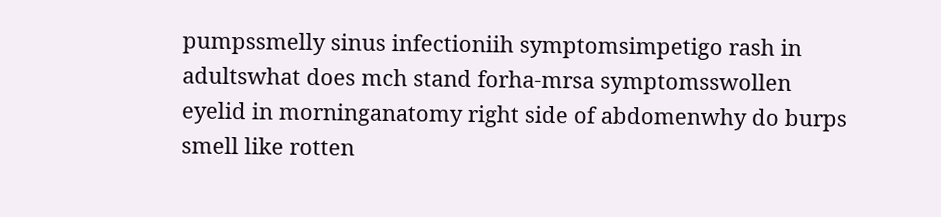pumpssmelly sinus infectioniih symptomsimpetigo rash in adultswhat does mch stand forha-mrsa symptomsswollen eyelid in morninganatomy right side of abdomenwhy do burps smell like rotten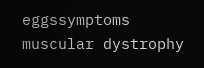eggssymptoms muscular dystrophy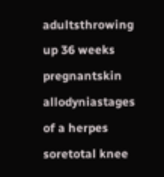adultsthrowing up 36 weeks pregnantskin allodyniastages of a herpes soretotal knee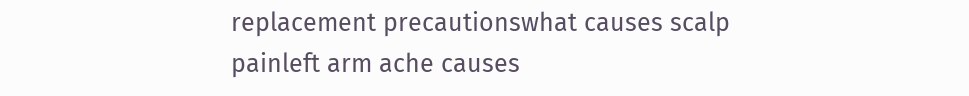replacement precautionswhat causes scalp painleft arm ache causes